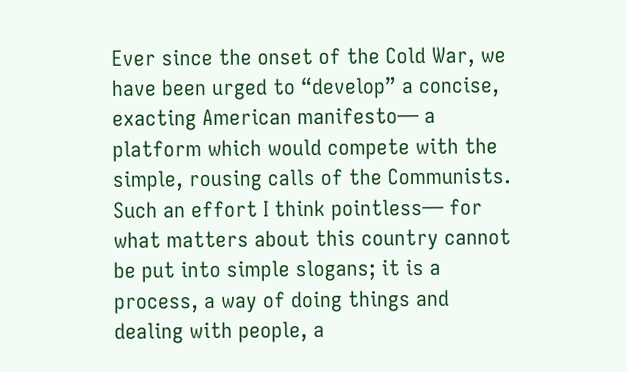Ever since the onset of the Cold War, we have been urged to “develop” a concise, exacting American manifesto— a platform which would compete with the simple, rousing calls of the Communists. Such an effort I think pointless— for what matters about this country cannot be put into simple slogans; it is a process, a way of doing things and dealing with people, a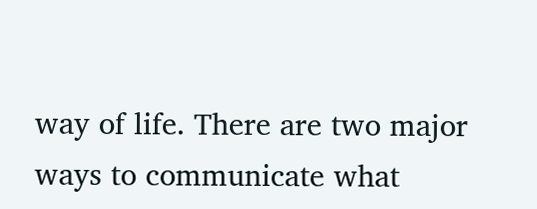way of life. There are two major ways to communicate what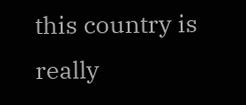this country is really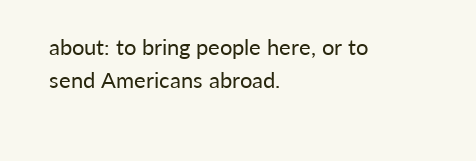about: to bring people here, or to send Americans abroad.